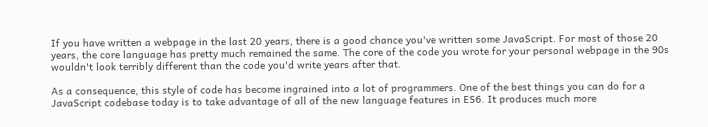If you have written a webpage in the last 20 years, there is a good chance you've written some JavaScript. For most of those 20 years, the core language has pretty much remained the same. The core of the code you wrote for your personal webpage in the 90s wouldn't look terribly different than the code you'd write years after that.

As a consequence, this style of code has become ingrained into a lot of programmers. One of the best things you can do for a JavaScript codebase today is to take advantage of all of the new language features in ES6. It produces much more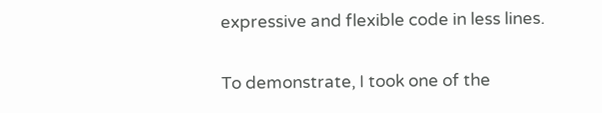expressive and flexible code in less lines.

To demonstrate, I took one of the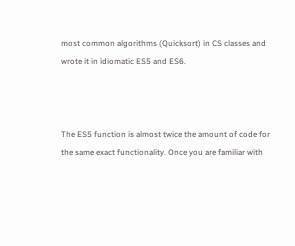most common algorithms (Quicksort) in CS classes and wrote it in idiomatic ES5 and ES6.



The ES5 function is almost twice the amount of code for the same exact functionality. Once you are familiar with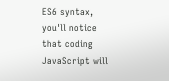ES6 syntax, you'll notice that coding JavaScript will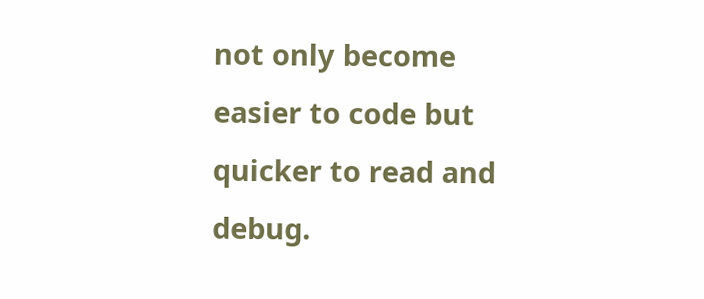not only become easier to code but quicker to read and debug.